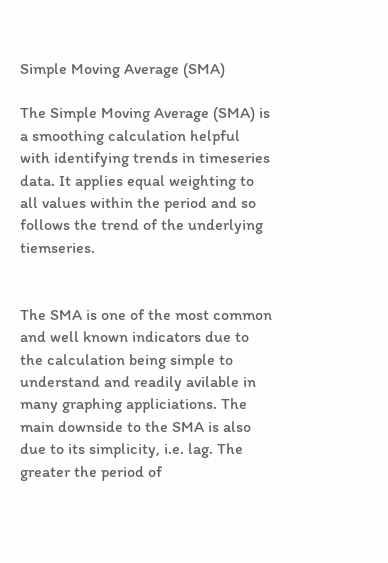Simple Moving Average (SMA)

The Simple Moving Average (SMA) is a smoothing calculation helpful with identifying trends in timeseries data. It applies equal weighting to all values within the period and so follows the trend of the underlying tiemseries.


The SMA is one of the most common and well known indicators due to the calculation being simple to understand and readily avilable in many graphing appliciations. The main downside to the SMA is also due to its simplicity, i.e. lag. The greater the period of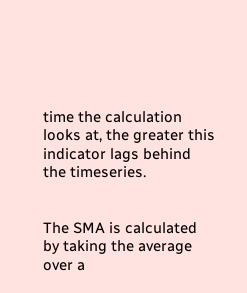time the calculation looks at, the greater this indicator lags behind the timeseries.


The SMA is calculated by taking the average over a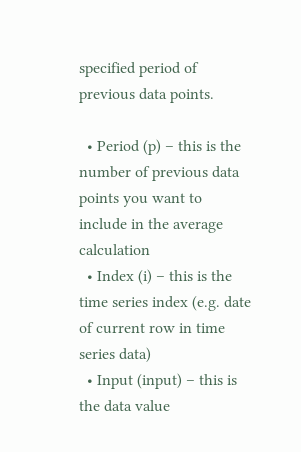specified period of previous data points.

  • Period (p) – this is the number of previous data points you want to include in the average calculation
  • Index (i) – this is the time series index (e.g. date of current row in time series data)
  • Input (input) – this is the data value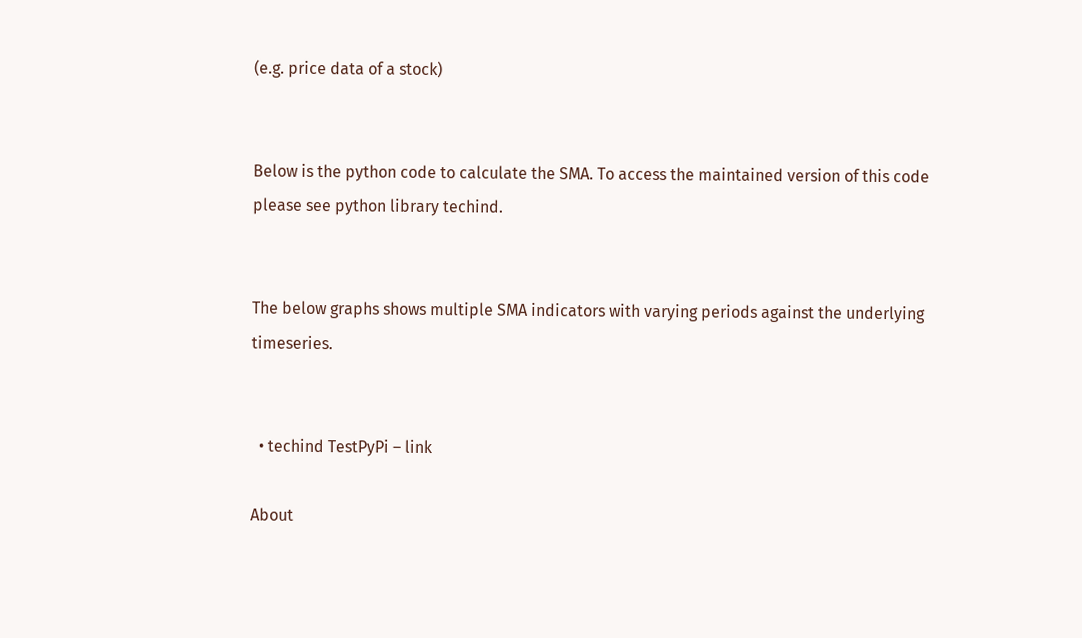(e.g. price data of a stock)


Below is the python code to calculate the SMA. To access the maintained version of this code please see python library techind.


The below graphs shows multiple SMA indicators with varying periods against the underlying timeseries.


  • techind TestPyPi – link

About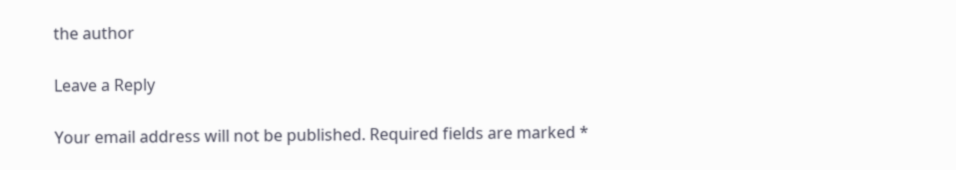the author

Leave a Reply

Your email address will not be published. Required fields are marked *